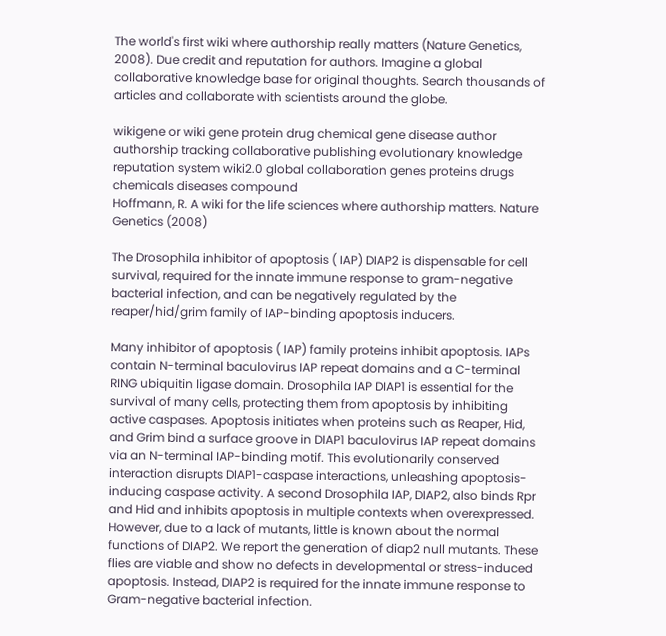The world's first wiki where authorship really matters (Nature Genetics, 2008). Due credit and reputation for authors. Imagine a global collaborative knowledge base for original thoughts. Search thousands of articles and collaborate with scientists around the globe.

wikigene or wiki gene protein drug chemical gene disease author authorship tracking collaborative publishing evolutionary knowledge reputation system wiki2.0 global collaboration genes proteins drugs chemicals diseases compound
Hoffmann, R. A wiki for the life sciences where authorship matters. Nature Genetics (2008)

The Drosophila inhibitor of apoptosis ( IAP) DIAP2 is dispensable for cell survival, required for the innate immune response to gram-negative bacterial infection, and can be negatively regulated by the reaper/hid/grim family of IAP-binding apoptosis inducers.

Many inhibitor of apoptosis ( IAP) family proteins inhibit apoptosis. IAPs contain N-terminal baculovirus IAP repeat domains and a C-terminal RING ubiquitin ligase domain. Drosophila IAP DIAP1 is essential for the survival of many cells, protecting them from apoptosis by inhibiting active caspases. Apoptosis initiates when proteins such as Reaper, Hid, and Grim bind a surface groove in DIAP1 baculovirus IAP repeat domains via an N-terminal IAP-binding motif. This evolutionarily conserved interaction disrupts DIAP1-caspase interactions, unleashing apoptosis-inducing caspase activity. A second Drosophila IAP, DIAP2, also binds Rpr and Hid and inhibits apoptosis in multiple contexts when overexpressed. However, due to a lack of mutants, little is known about the normal functions of DIAP2. We report the generation of diap2 null mutants. These flies are viable and show no defects in developmental or stress-induced apoptosis. Instead, DIAP2 is required for the innate immune response to Gram-negative bacterial infection.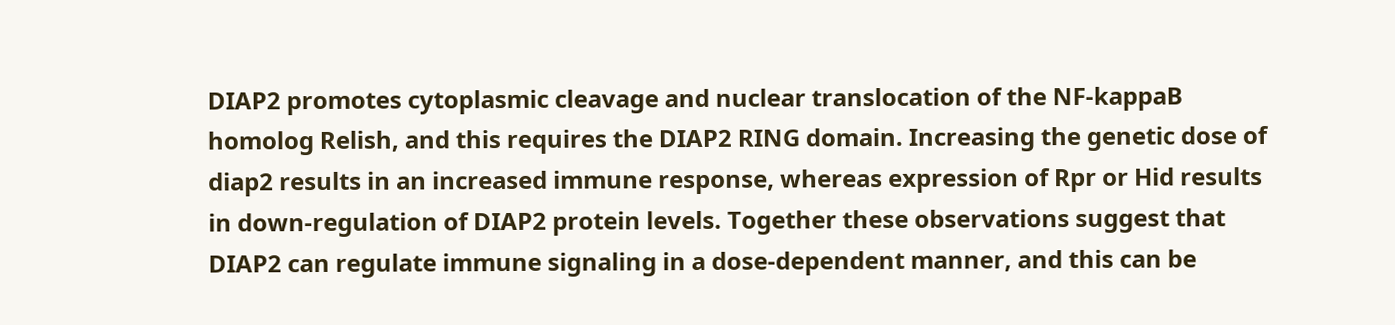DIAP2 promotes cytoplasmic cleavage and nuclear translocation of the NF-kappaB homolog Relish, and this requires the DIAP2 RING domain. Increasing the genetic dose of diap2 results in an increased immune response, whereas expression of Rpr or Hid results in down-regulation of DIAP2 protein levels. Together these observations suggest that DIAP2 can regulate immune signaling in a dose-dependent manner, and this can be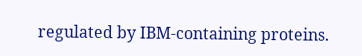regulated by IBM-containing proteins.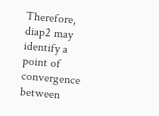Therefore, diap2 may identify a point of convergence between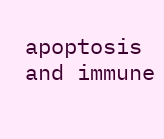apoptosis and immune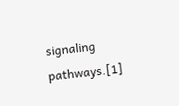signaling pathways.[1]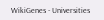WikiGenes - Universities